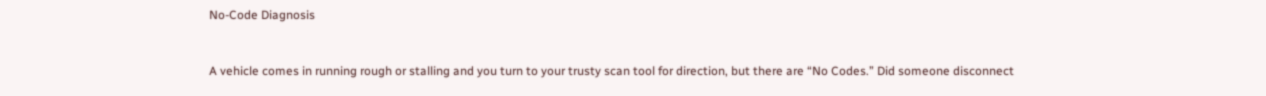No-Code Diagnosis


A vehicle comes in running rough or stalling and you turn to your trusty scan tool for direction, but there are “No Codes.” Did someone disconnect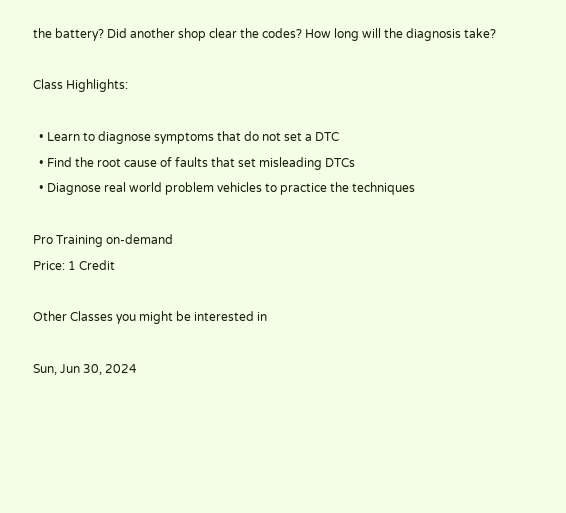the battery? Did another shop clear the codes? How long will the diagnosis take?

Class Highlights:

  • Learn to diagnose symptoms that do not set a DTC
  • Find the root cause of faults that set misleading DTCs
  • Diagnose real world problem vehicles to practice the techniques

Pro Training on-demand
Price: 1 Credit

Other Classes you might be interested in

Sun, Jun 30, 2024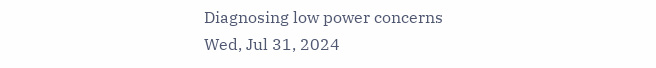Diagnosing low power concerns
Wed, Jul 31, 2024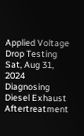Applied Voltage Drop Testing
Sat, Aug 31, 2024
Diagnosing Diesel Exhaust Aftertreatment